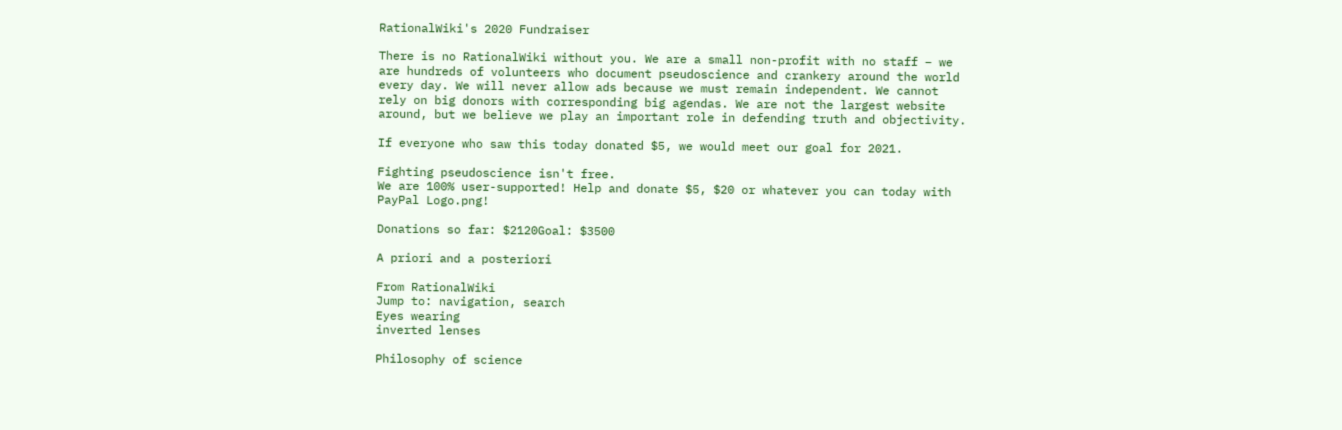RationalWiki's 2020 Fundraiser

There is no RationalWiki without you. We are a small non-profit with no staff – we are hundreds of volunteers who document pseudoscience and crankery around the world every day. We will never allow ads because we must remain independent. We cannot rely on big donors with corresponding big agendas. We are not the largest website around, but we believe we play an important role in defending truth and objectivity.

If everyone who saw this today donated $5, we would meet our goal for 2021.

Fighting pseudoscience isn't free.
We are 100% user-supported! Help and donate $5, $20 or whatever you can today with PayPal Logo.png!

Donations so far: $2120Goal: $3500

A priori and a posteriori

From RationalWiki
Jump to: navigation, search
Eyes wearing
inverted lenses

Philosophy of science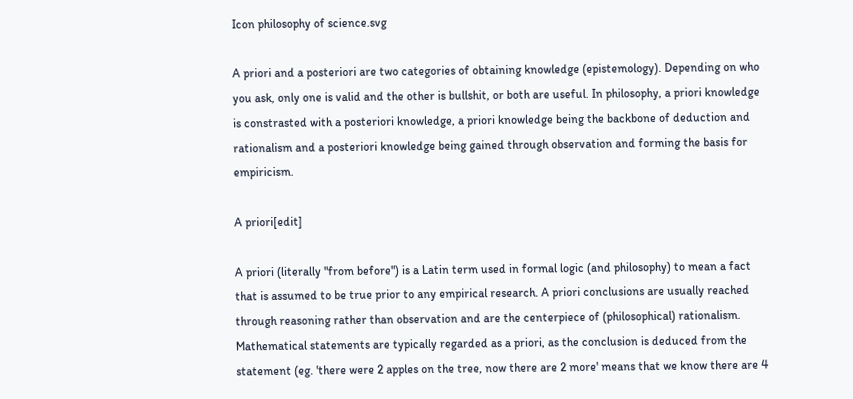Icon philosophy of science.svg

A priori and a posteriori are two categories of obtaining knowledge (epistemology). Depending on who you ask, only one is valid and the other is bullshit, or both are useful. In philosophy, a priori knowledge is constrasted with a posteriori knowledge, a priori knowledge being the backbone of deduction and rationalism and a posteriori knowledge being gained through observation and forming the basis for empiricism.

A priori[edit]

A priori (literally "from before") is a Latin term used in formal logic (and philosophy) to mean a fact that is assumed to be true prior to any empirical research. A priori conclusions are usually reached through reasoning rather than observation and are the centerpiece of (philosophical) rationalism. Mathematical statements are typically regarded as a priori, as the conclusion is deduced from the statement (eg. 'there were 2 apples on the tree, now there are 2 more' means that we know there are 4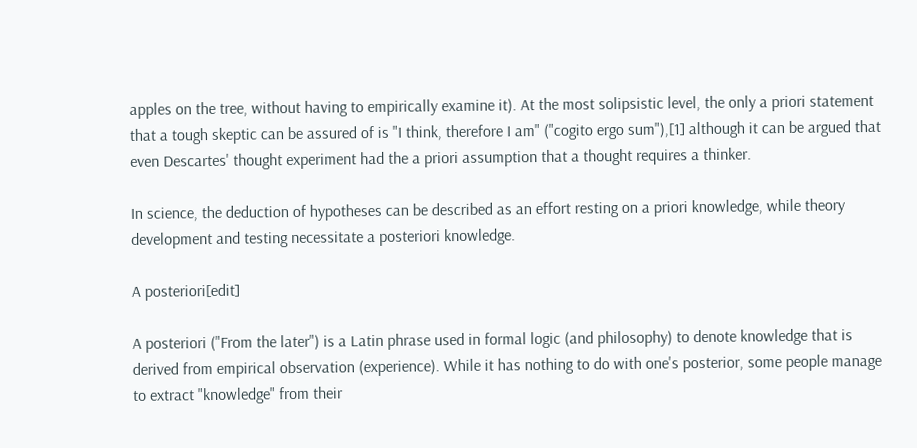apples on the tree, without having to empirically examine it). At the most solipsistic level, the only a priori statement that a tough skeptic can be assured of is "I think, therefore I am" ("cogito ergo sum"),[1] although it can be argued that even Descartes' thought experiment had the a priori assumption that a thought requires a thinker.

In science, the deduction of hypotheses can be described as an effort resting on a priori knowledge, while theory development and testing necessitate a posteriori knowledge.

A posteriori[edit]

A posteriori ("From the later") is a Latin phrase used in formal logic (and philosophy) to denote knowledge that is derived from empirical observation (experience). While it has nothing to do with one's posterior, some people manage to extract "knowledge" from their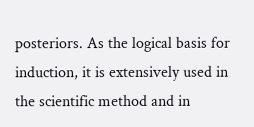posteriors. As the logical basis for induction, it is extensively used in the scientific method and in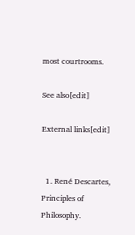most courtrooms.

See also[edit]

External links[edit]


  1. René Descartes, Principles of Philosophy.